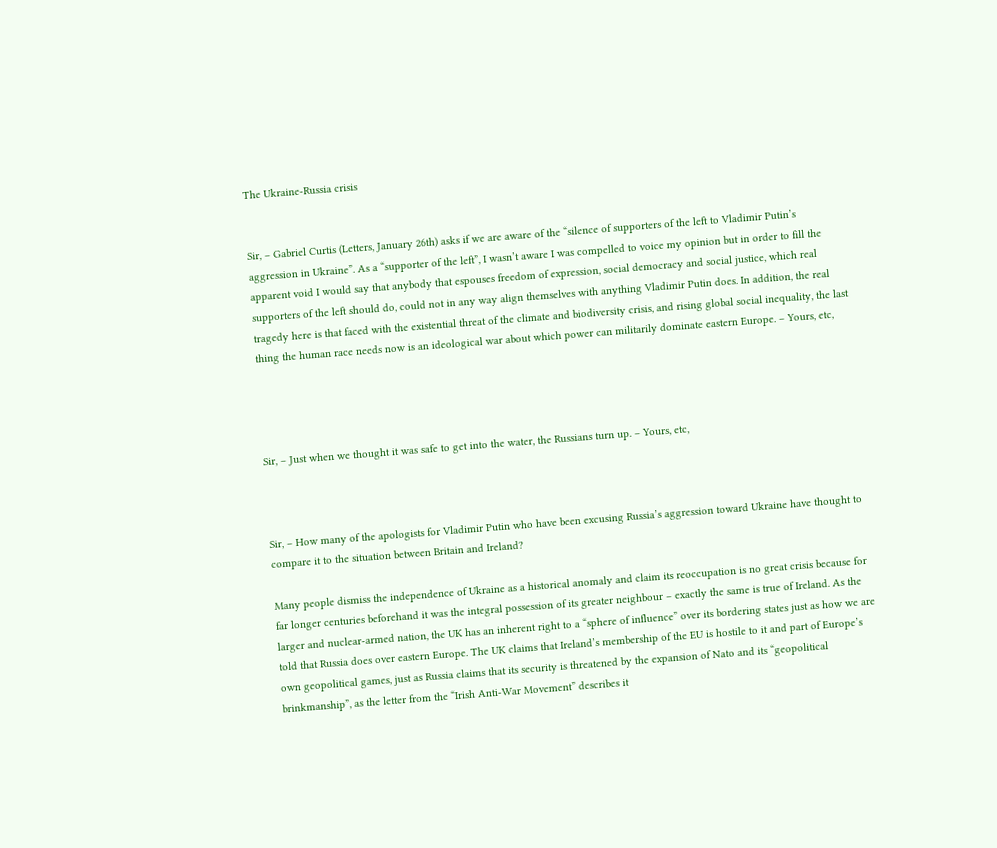The Ukraine-Russia crisis


Sir, – Gabriel Curtis (Letters, January 26th) asks if we are aware of the “silence of supporters of the left to Vladimir Putin’s aggression in Ukraine”. As a “supporter of the left”, I wasn’t aware I was compelled to voice my opinion but in order to fill the apparent void I would say that anybody that espouses freedom of expression, social democracy and social justice, which real supporters of the left should do, could not in any way align themselves with anything Vladimir Putin does. In addition, the real tragedy here is that faced with the existential threat of the climate and biodiversity crisis, and rising global social inequality, the last thing the human race needs now is an ideological war about which power can militarily dominate eastern Europe. – Yours, etc,




Sir, – Just when we thought it was safe to get into the water, the Russians turn up. – Yours, etc,



Sir, – How many of the apologists for Vladimir Putin who have been excusing Russia’s aggression toward Ukraine have thought to compare it to the situation between Britain and Ireland?

Many people dismiss the independence of Ukraine as a historical anomaly and claim its reoccupation is no great crisis because for far longer centuries beforehand it was the integral possession of its greater neighbour – exactly the same is true of Ireland. As the larger and nuclear-armed nation, the UK has an inherent right to a “sphere of influence” over its bordering states just as how we are told that Russia does over eastern Europe. The UK claims that Ireland’s membership of the EU is hostile to it and part of Europe’s own geopolitical games, just as Russia claims that its security is threatened by the expansion of Nato and its “geopolitical brinkmanship”, as the letter from the “Irish Anti-War Movement” describes it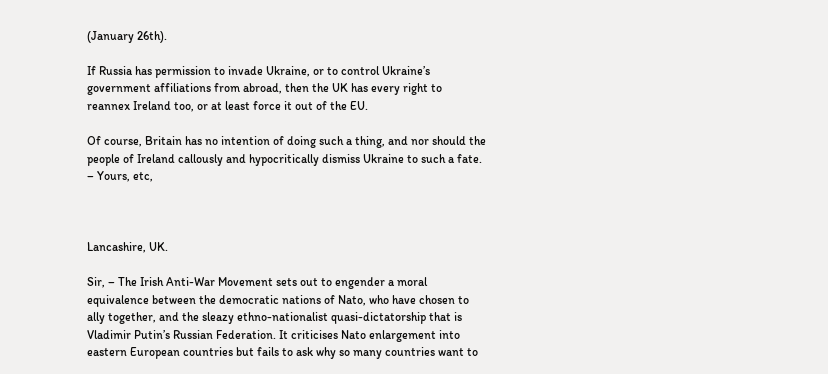(January 26th).

If Russia has permission to invade Ukraine, or to control Ukraine’s government affiliations from abroad, then the UK has every right to reannex Ireland too, or at least force it out of the EU.

Of course, Britain has no intention of doing such a thing, and nor should the people of Ireland callously and hypocritically dismiss Ukraine to such a fate. – Yours, etc,



Lancashire, UK.

Sir, – The Irish Anti-War Movement sets out to engender a moral equivalence between the democratic nations of Nato, who have chosen to ally together, and the sleazy ethno-nationalist quasi-dictatorship that is Vladimir Putin’s Russian Federation. It criticises Nato enlargement into eastern European countries but fails to ask why so many countries want to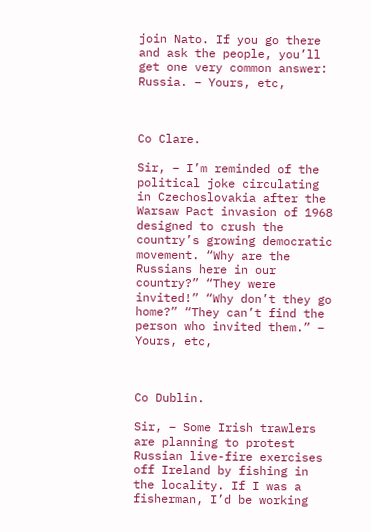join Nato. If you go there and ask the people, you’ll get one very common answer: Russia. – Yours, etc,



Co Clare.

Sir, – I’m reminded of the political joke circulating in Czechoslovakia after the Warsaw Pact invasion of 1968 designed to crush the country’s growing democratic movement. “Why are the Russians here in our country?” “They were invited!” “Why don’t they go home?” “They can’t find the person who invited them.” – Yours, etc,



Co Dublin.

Sir, – Some Irish trawlers are planning to protest Russian live-fire exercises off Ireland by fishing in the locality. If I was a fisherman, I’d be working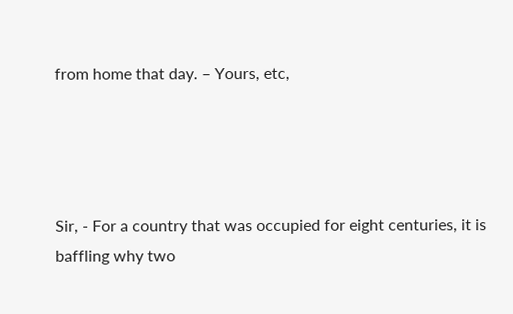from home that day. – Yours, etc,




Sir, - For a country that was occupied for eight centuries, it is baffling why two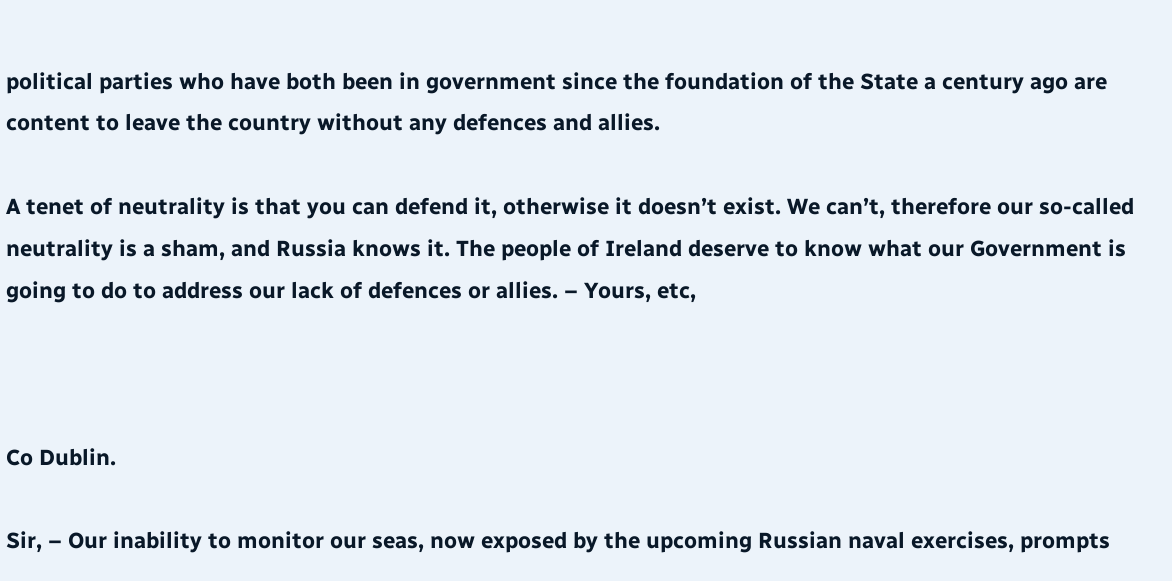political parties who have both been in government since the foundation of the State a century ago are content to leave the country without any defences and allies.

A tenet of neutrality is that you can defend it, otherwise it doesn’t exist. We can’t, therefore our so-called neutrality is a sham, and Russia knows it. The people of Ireland deserve to know what our Government is going to do to address our lack of defences or allies. – Yours, etc,



Co Dublin.

Sir, – Our inability to monitor our seas, now exposed by the upcoming Russian naval exercises, prompts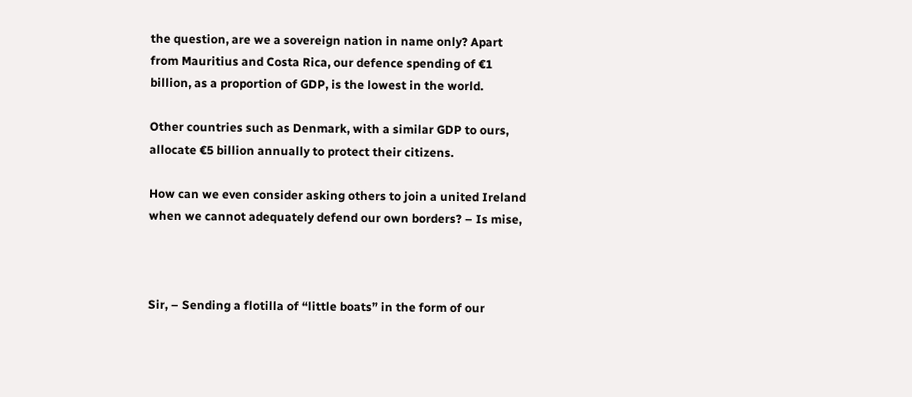the question, are we a sovereign nation in name only? Apart from Mauritius and Costa Rica, our defence spending of €1 billion, as a proportion of GDP, is the lowest in the world.

Other countries such as Denmark, with a similar GDP to ours, allocate €5 billion annually to protect their citizens.

How can we even consider asking others to join a united Ireland when we cannot adequately defend our own borders? – Is mise,



Sir, – Sending a flotilla of “little boats” in the form of our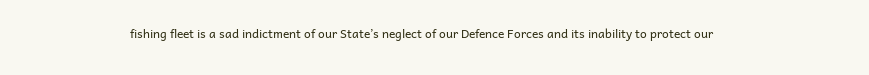fishing fleet is a sad indictment of our State’s neglect of our Defence Forces and its inability to protect our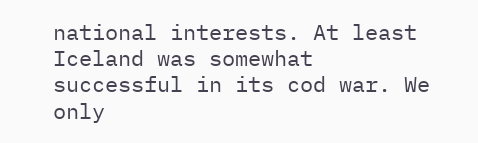national interests. At least Iceland was somewhat successful in its cod war. We only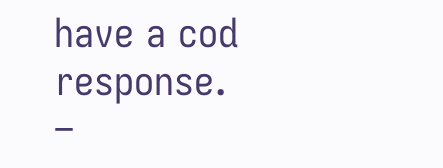have a cod response. –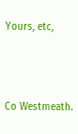Yours, etc,



Co Westmeath.